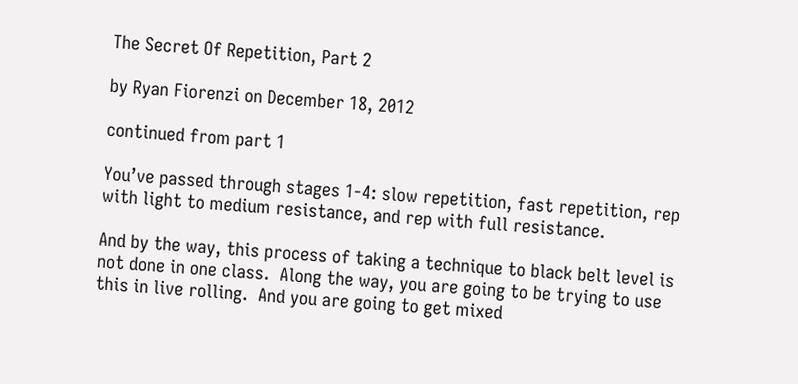The Secret Of Repetition, Part 2

by Ryan Fiorenzi on December 18, 2012

continued from part 1

You’ve passed through stages 1-4: slow repetition, fast repetition, rep with light to medium resistance, and rep with full resistance.

And by the way, this process of taking a technique to black belt level is not done in one class.  Along the way, you are going to be trying to use this in live rolling.  And you are going to get mixed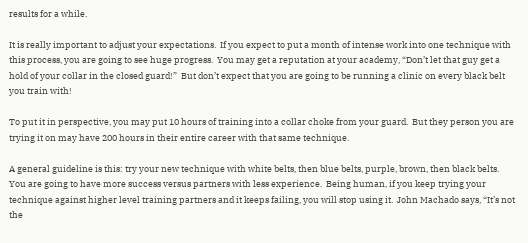results for a while.

It is really important to adjust your expectations.  If you expect to put a month of intense work into one technique with this process, you are going to see huge progress.  You may get a reputation at your academy, “Don’t let that guy get a hold of your collar in the closed guard!”  But don’t expect that you are going to be running a clinic on every black belt you train with!

To put it in perspective, you may put 10 hours of training into a collar choke from your guard.  But they person you are trying it on may have 200 hours in their entire career with that same technique.

A general guideline is this: try your new technique with white belts, then blue belts, purple, brown, then black belts.  You are going to have more success versus partners with less experience.  Being human, if you keep trying your technique against higher level training partners and it keeps failing, you will stop using it.  John Machado says, “It’s not the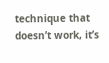technique that doesn’t work, it’s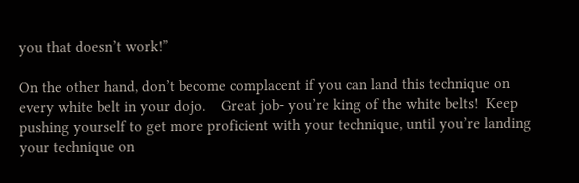you that doesn’t work!”

On the other hand, don’t become complacent if you can land this technique on every white belt in your dojo.    Great job- you’re king of the white belts!  Keep pushing yourself to get more proficient with your technique, until you’re landing your technique on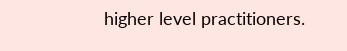higher level practitioners.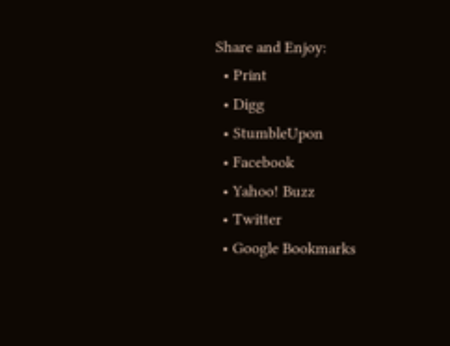Share and Enjoy:
  • Print
  • Digg
  • StumbleUpon
  • Facebook
  • Yahoo! Buzz
  • Twitter
  • Google Bookmarks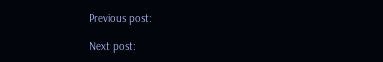Previous post:

Next post: